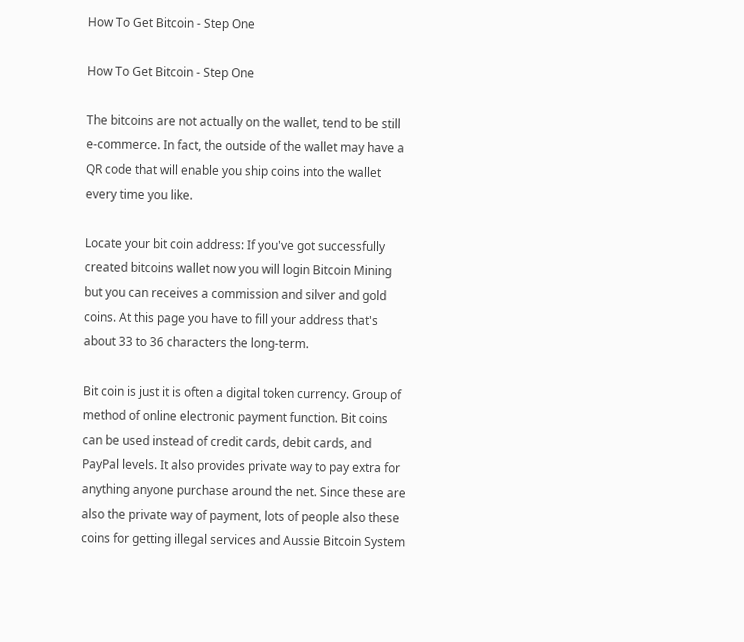How To Get Bitcoin - Step One

How To Get Bitcoin - Step One

The bitcoins are not actually on the wallet, tend to be still e-commerce. In fact, the outside of the wallet may have a QR code that will enable you ship coins into the wallet every time you like.

Locate your bit coin address: If you've got successfully created bitcoins wallet now you will login Bitcoin Mining but you can receives a commission and silver and gold coins. At this page you have to fill your address that's about 33 to 36 characters the long-term.

Bit coin is just it is often a digital token currency. Group of method of online electronic payment function. Bit coins can be used instead of credit cards, debit cards, and PayPal levels. It also provides private way to pay extra for anything anyone purchase around the net. Since these are also the private way of payment, lots of people also these coins for getting illegal services and Aussie Bitcoin System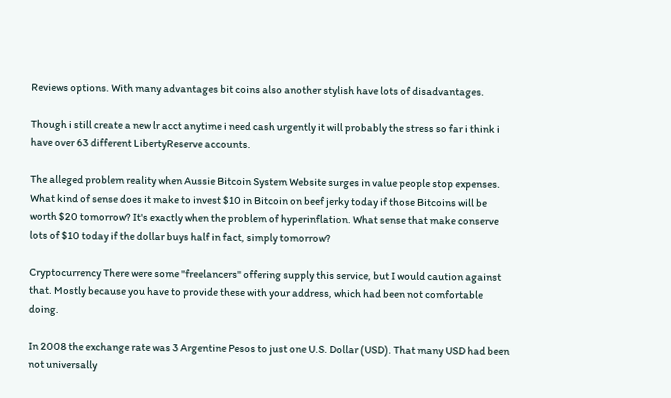Reviews options. With many advantages bit coins also another stylish have lots of disadvantages.

Though i still create a new lr acct anytime i need cash urgently it will probably the stress so far i think i have over 63 different LibertyReserve accounts.

The alleged problem reality when Aussie Bitcoin System Website surges in value people stop expenses. What kind of sense does it make to invest $10 in Bitcoin on beef jerky today if those Bitcoins will be worth $20 tomorrow? It's exactly when the problem of hyperinflation. What sense that make conserve lots of $10 today if the dollar buys half in fact, simply tomorrow?

Cryptocurrency There were some "freelancers" offering supply this service, but I would caution against that. Mostly because you have to provide these with your address, which had been not comfortable doing.

In 2008 the exchange rate was 3 Argentine Pesos to just one U.S. Dollar (USD). That many USD had been not universally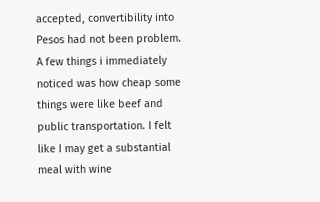accepted, convertibility into Pesos had not been problem. A few things i immediately noticed was how cheap some things were like beef and public transportation. I felt like I may get a substantial meal with wine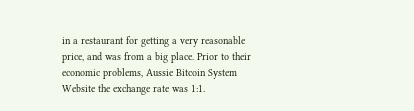in a restaurant for getting a very reasonable price, and was from a big place. Prior to their economic problems, Aussie Bitcoin System Website the exchange rate was 1:1.